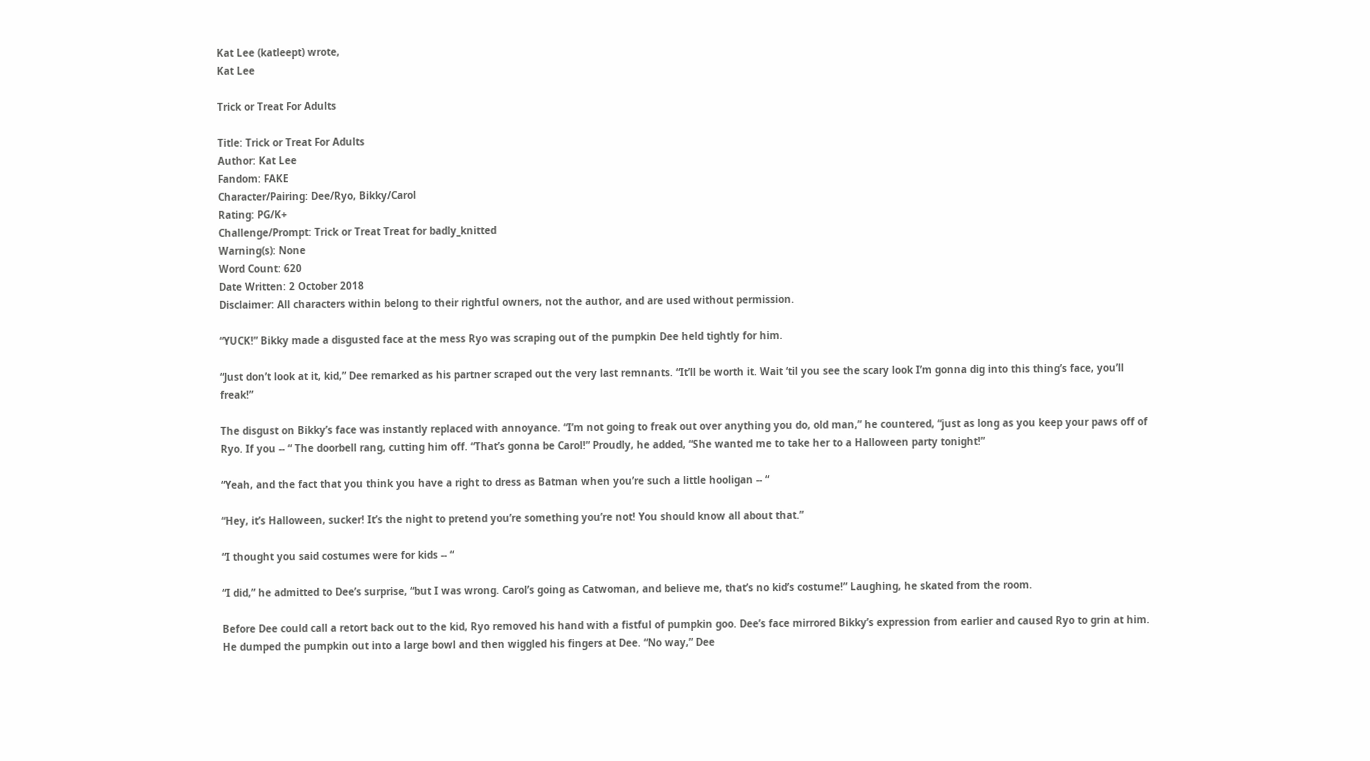Kat Lee (katleept) wrote,
Kat Lee

Trick or Treat For Adults

Title: Trick or Treat For Adults
Author: Kat Lee
Fandom: FAKE
Character/Pairing: Dee/Ryo, Bikky/Carol
Rating: PG/K+
Challenge/Prompt: Trick or Treat Treat for badly_knitted
Warning(s): None
Word Count: 620
Date Written: 2 October 2018
Disclaimer: All characters within belong to their rightful owners, not the author, and are used without permission.

“YUCK!” Bikky made a disgusted face at the mess Ryo was scraping out of the pumpkin Dee held tightly for him.

“Just don’t look at it, kid,” Dee remarked as his partner scraped out the very last remnants. “It’ll be worth it. Wait ‘til you see the scary look I’m gonna dig into this thing’s face, you’ll freak!”

The disgust on Bikky’s face was instantly replaced with annoyance. “I’m not going to freak out over anything you do, old man,” he countered, “just as long as you keep your paws off of Ryo. If you -- “ The doorbell rang, cutting him off. “That’s gonna be Carol!” Proudly, he added, “She wanted me to take her to a Halloween party tonight!”

“Yeah, and the fact that you think you have a right to dress as Batman when you’re such a little hooligan -- “

“Hey, it’s Halloween, sucker! It’s the night to pretend you’re something you’re not! You should know all about that.”

“I thought you said costumes were for kids -- “

“I did,” he admitted to Dee’s surprise, “but I was wrong. Carol’s going as Catwoman, and believe me, that’s no kid’s costume!” Laughing, he skated from the room.

Before Dee could call a retort back out to the kid, Ryo removed his hand with a fistful of pumpkin goo. Dee’s face mirrored Bikky’s expression from earlier and caused Ryo to grin at him. He dumped the pumpkin out into a large bowl and then wiggled his fingers at Dee. “No way,” Dee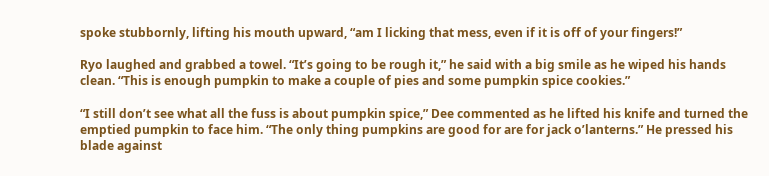spoke stubbornly, lifting his mouth upward, “am I licking that mess, even if it is off of your fingers!”

Ryo laughed and grabbed a towel. “It’s going to be rough it,” he said with a big smile as he wiped his hands clean. “This is enough pumpkin to make a couple of pies and some pumpkin spice cookies.”

“I still don’t see what all the fuss is about pumpkin spice,” Dee commented as he lifted his knife and turned the emptied pumpkin to face him. “The only thing pumpkins are good for are for jack o’lanterns.” He pressed his blade against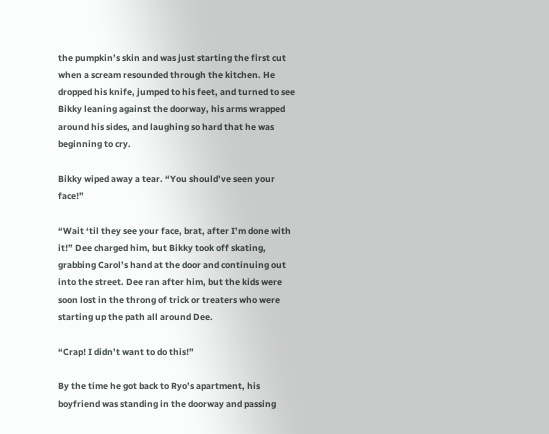the pumpkin’s skin and was just starting the first cut when a scream resounded through the kitchen. He dropped his knife, jumped to his feet, and turned to see Bikky leaning against the doorway, his arms wrapped around his sides, and laughing so hard that he was beginning to cry.

Bikky wiped away a tear. “You should’ve seen your face!”

“Wait ‘til they see your face, brat, after I’m done with it!” Dee charged him, but Bikky took off skating, grabbing Carol’s hand at the door and continuing out into the street. Dee ran after him, but the kids were soon lost in the throng of trick or treaters who were starting up the path all around Dee.

“Crap! I didn’t want to do this!”

By the time he got back to Ryo’s apartment, his boyfriend was standing in the doorway and passing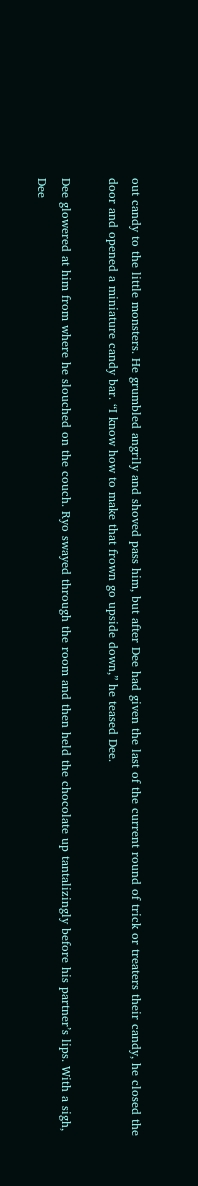out candy to the little monsters. He grumbled angrily and shoved pass him, but after Dee had given the last of the current round of trick or treaters their candy, he closed the door and opened a miniature candy bar. “I know how to make that frown go upside down,” he teased Dee.

Dee glowered at him from where he slouched on the couch. Ryo swayed through the room and then held the chocolate up tantalizingly before his partner’s lips. With a sigh, Dee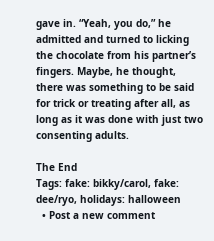gave in. “Yeah, you do,” he admitted and turned to licking the chocolate from his partner’s fingers. Maybe, he thought, there was something to be said for trick or treating after all, as long as it was done with just two consenting adults.

The End
Tags: fake: bikky/carol, fake: dee/ryo, holidays: halloween
  • Post a new comment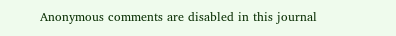Anonymous comments are disabled in this journal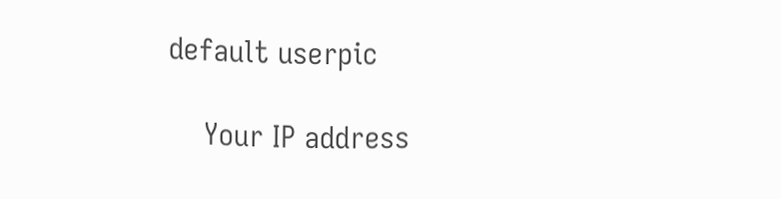default userpic

    Your IP address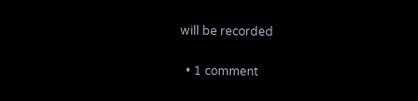will be recorded

  • 1 comment